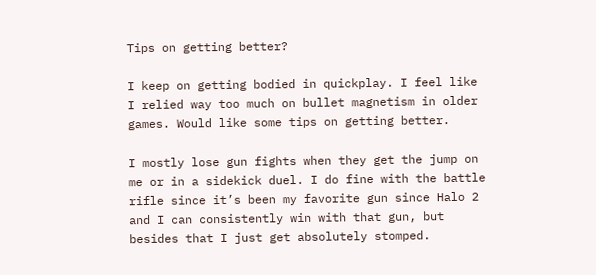Tips on getting better?

I keep on getting bodied in quickplay. I feel like I relied way too much on bullet magnetism in older games. Would like some tips on getting better.

I mostly lose gun fights when they get the jump on me or in a sidekick duel. I do fine with the battle rifle since it’s been my favorite gun since Halo 2 and I can consistently win with that gun, but besides that I just get absolutely stomped.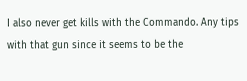I also never get kills with the Commando. Any tips with that gun since it seems to be the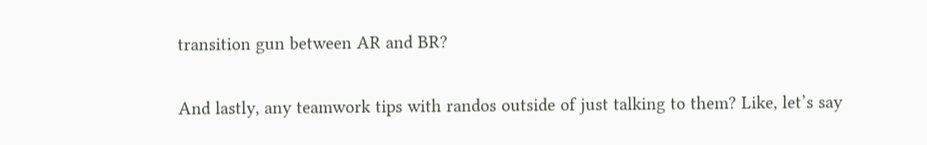transition gun between AR and BR?

And lastly, any teamwork tips with randos outside of just talking to them? Like, let’s say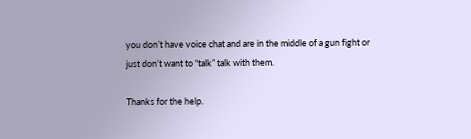you don’t have voice chat and are in the middle of a gun fight or just don’t want to “talk” talk with them.

Thanks for the help.